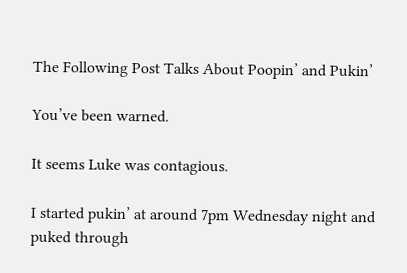The Following Post Talks About Poopin’ and Pukin’

You’ve been warned.

It seems Luke was contagious.

I started pukin’ at around 7pm Wednesday night and puked through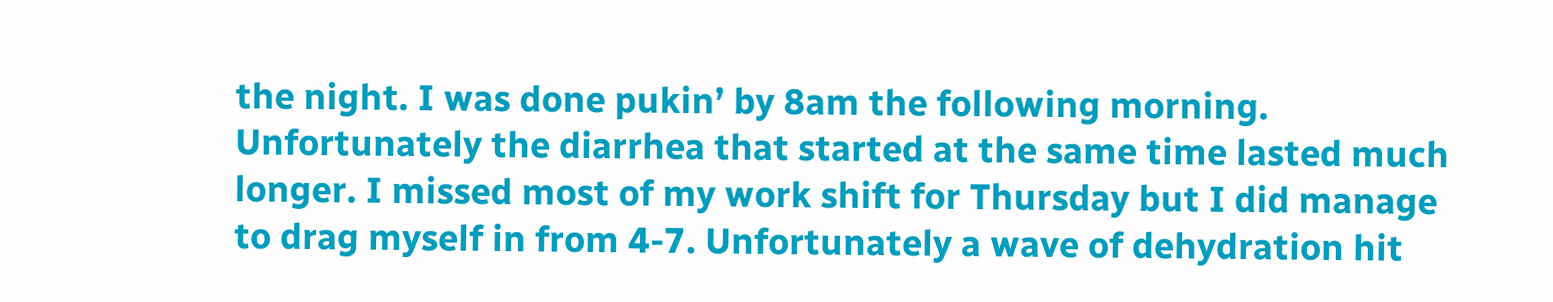the night. I was done pukin’ by 8am the following morning. Unfortunately the diarrhea that started at the same time lasted much longer. I missed most of my work shift for Thursday but I did manage to drag myself in from 4-7. Unfortunately a wave of dehydration hit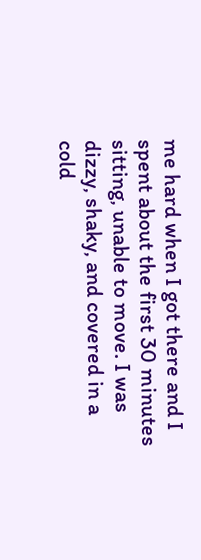me hard when I got there and I spent about the first 30 minutes sitting, unable to move. I was dizzy, shaky, and covered in a cold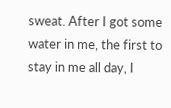sweat. After I got some water in me, the first to stay in me all day, I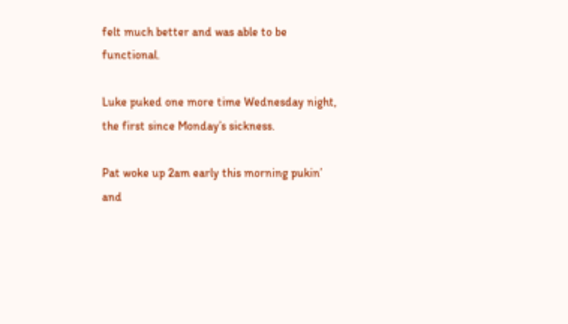felt much better and was able to be functional.

Luke puked one more time Wednesday night, the first since Monday’s sickness.

Pat woke up 2am early this morning pukin’ and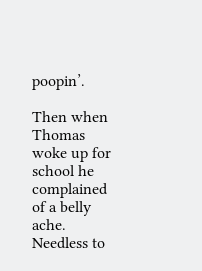poopin’.

Then when Thomas woke up for school he complained of a belly ache. Needless to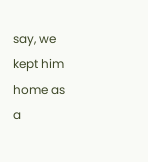say, we kept him home as a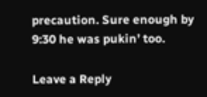precaution. Sure enough by 9:30 he was pukin’ too.

Leave a Reply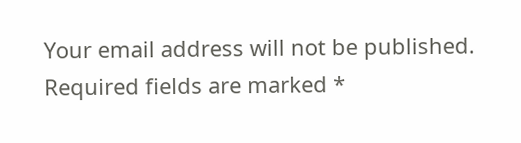Your email address will not be published. Required fields are marked *